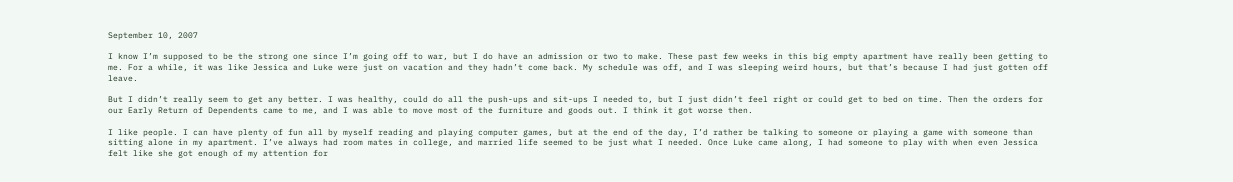September 10, 2007

I know I’m supposed to be the strong one since I’m going off to war, but I do have an admission or two to make. These past few weeks in this big empty apartment have really been getting to me. For a while, it was like Jessica and Luke were just on vacation and they hadn’t come back. My schedule was off, and I was sleeping weird hours, but that’s because I had just gotten off leave.

But I didn’t really seem to get any better. I was healthy, could do all the push-ups and sit-ups I needed to, but I just didn’t feel right or could get to bed on time. Then the orders for our Early Return of Dependents came to me, and I was able to move most of the furniture and goods out. I think it got worse then.

I like people. I can have plenty of fun all by myself reading and playing computer games, but at the end of the day, I’d rather be talking to someone or playing a game with someone than sitting alone in my apartment. I’ve always had room mates in college, and married life seemed to be just what I needed. Once Luke came along, I had someone to play with when even Jessica felt like she got enough of my attention for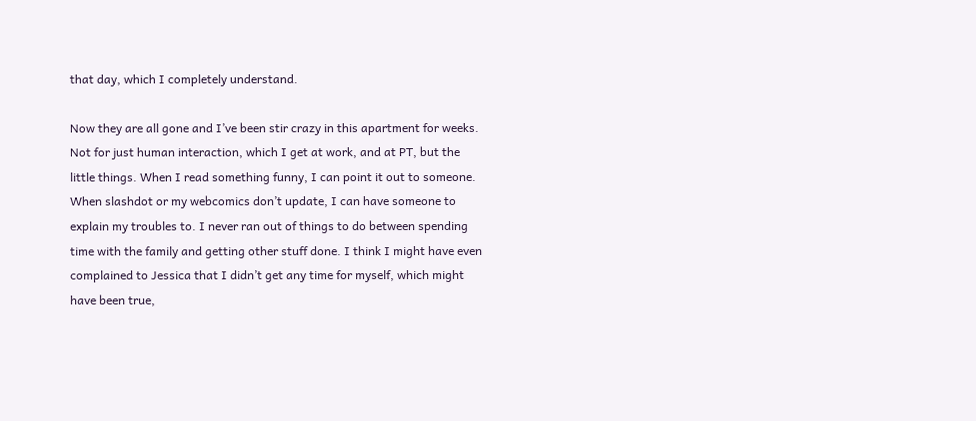that day, which I completely understand.

Now they are all gone and I’ve been stir crazy in this apartment for weeks. Not for just human interaction, which I get at work, and at PT, but the little things. When I read something funny, I can point it out to someone. When slashdot or my webcomics don’t update, I can have someone to explain my troubles to. I never ran out of things to do between spending time with the family and getting other stuff done. I think I might have even complained to Jessica that I didn’t get any time for myself, which might have been true,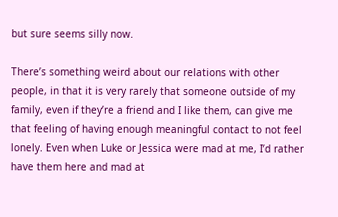but sure seems silly now.

There’s something weird about our relations with other people, in that it is very rarely that someone outside of my family, even if they’re a friend and I like them, can give me that feeling of having enough meaningful contact to not feel lonely. Even when Luke or Jessica were mad at me, I’d rather have them here and mad at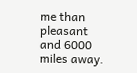me than pleasant and 6000 miles away.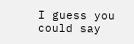I guess you could say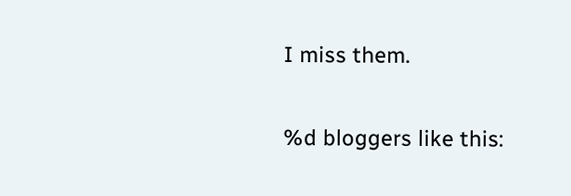I miss them.

%d bloggers like this: